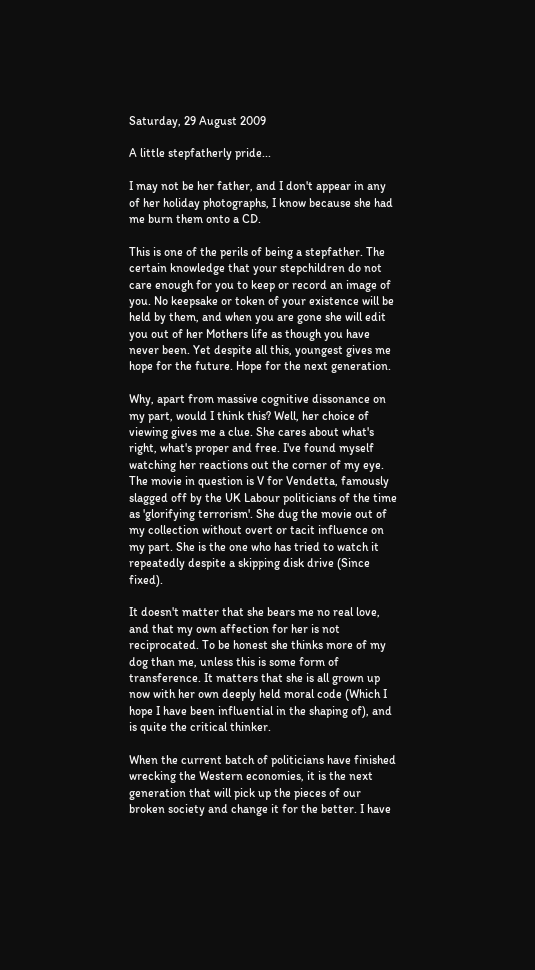Saturday, 29 August 2009

A little stepfatherly pride...

I may not be her father, and I don't appear in any of her holiday photographs, I know because she had me burn them onto a CD.

This is one of the perils of being a stepfather. The certain knowledge that your stepchildren do not care enough for you to keep or record an image of you. No keepsake or token of your existence will be held by them, and when you are gone she will edit you out of her Mothers life as though you have never been. Yet despite all this, youngest gives me hope for the future. Hope for the next generation.

Why, apart from massive cognitive dissonance on my part, would I think this? Well, her choice of viewing gives me a clue. She cares about what's right, what's proper and free. I've found myself watching her reactions out the corner of my eye. The movie in question is V for Vendetta, famously slagged off by the UK Labour politicians of the time as 'glorifying terrorism'. She dug the movie out of my collection without overt or tacit influence on my part. She is the one who has tried to watch it repeatedly despite a skipping disk drive (Since fixed).

It doesn't matter that she bears me no real love, and that my own affection for her is not reciprocated. To be honest she thinks more of my dog than me, unless this is some form of transference. It matters that she is all grown up now with her own deeply held moral code (Which I hope I have been influential in the shaping of), and is quite the critical thinker.

When the current batch of politicians have finished wrecking the Western economies, it is the next generation that will pick up the pieces of our broken society and change it for the better. I have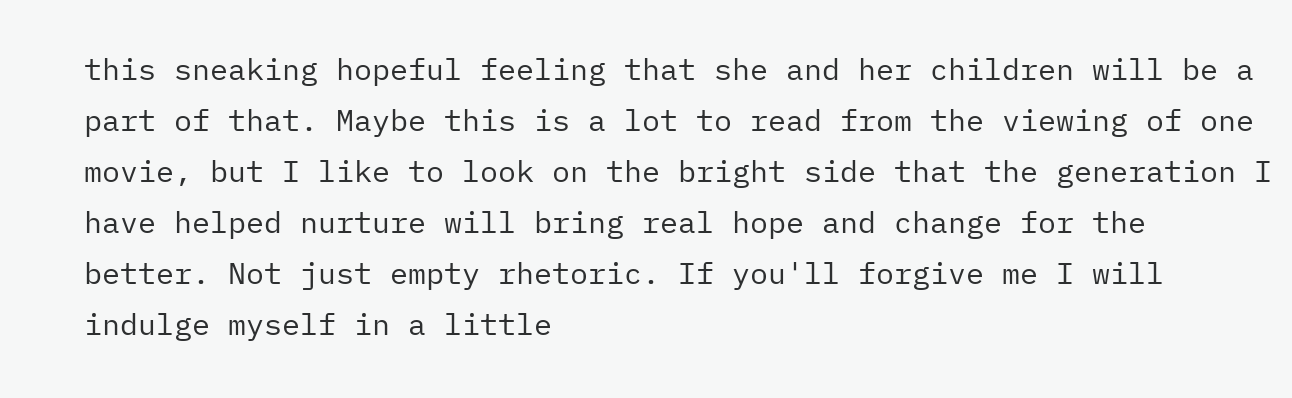this sneaking hopeful feeling that she and her children will be a part of that. Maybe this is a lot to read from the viewing of one movie, but I like to look on the bright side that the generation I have helped nurture will bring real hope and change for the better. Not just empty rhetoric. If you'll forgive me I will indulge myself in a little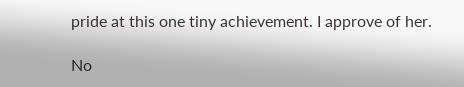pride at this one tiny achievement. I approve of her.

No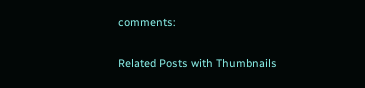comments:

Related Posts with Thumbnails